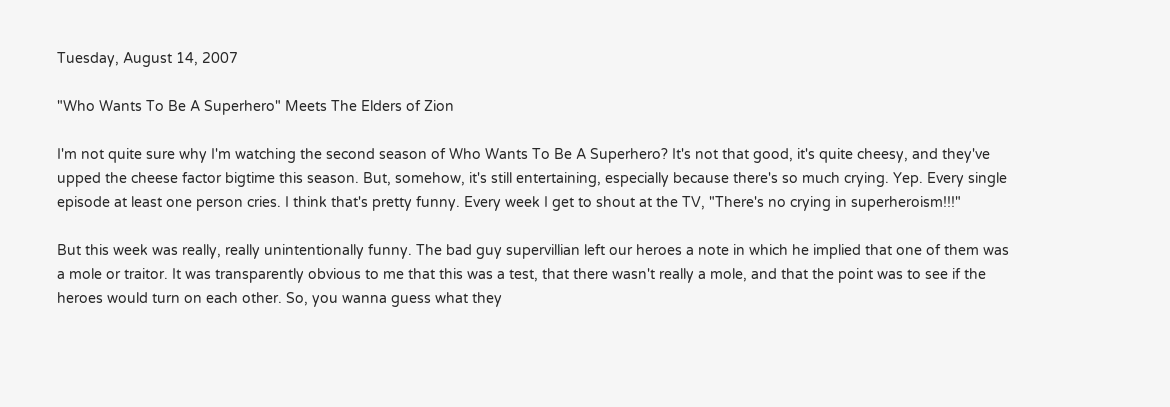Tuesday, August 14, 2007

"Who Wants To Be A Superhero" Meets The Elders of Zion

I'm not quite sure why I'm watching the second season of Who Wants To Be A Superhero? It's not that good, it's quite cheesy, and they've upped the cheese factor bigtime this season. But, somehow, it's still entertaining, especially because there's so much crying. Yep. Every single episode at least one person cries. I think that's pretty funny. Every week I get to shout at the TV, "There's no crying in superheroism!!!"

But this week was really, really unintentionally funny. The bad guy supervillian left our heroes a note in which he implied that one of them was a mole or traitor. It was transparently obvious to me that this was a test, that there wasn't really a mole, and that the point was to see if the heroes would turn on each other. So, you wanna guess what they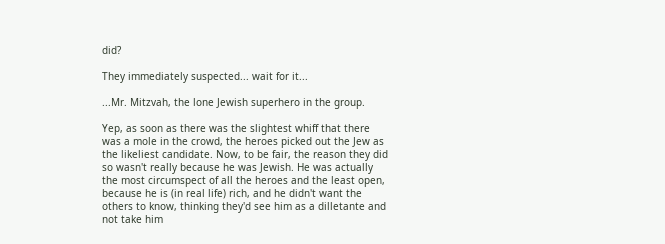did?

They immediately suspected... wait for it...

...Mr. Mitzvah, the lone Jewish superhero in the group.

Yep, as soon as there was the slightest whiff that there was a mole in the crowd, the heroes picked out the Jew as the likeliest candidate. Now, to be fair, the reason they did so wasn't really because he was Jewish. He was actually the most circumspect of all the heroes and the least open, because he is (in real life) rich, and he didn't want the others to know, thinking they'd see him as a dilletante and not take him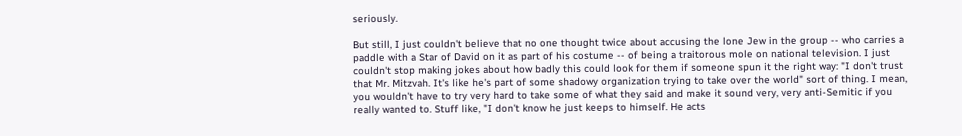seriously.

But still, I just couldn't believe that no one thought twice about accusing the lone Jew in the group -- who carries a paddle with a Star of David on it as part of his costume -- of being a traitorous mole on national television. I just couldn't stop making jokes about how badly this could look for them if someone spun it the right way: "I don't trust that Mr. Mitzvah. It's like he's part of some shadowy organization trying to take over the world" sort of thing. I mean, you wouldn't have to try very hard to take some of what they said and make it sound very, very anti-Semitic if you really wanted to. Stuff like, "I don't know he just keeps to himself. He acts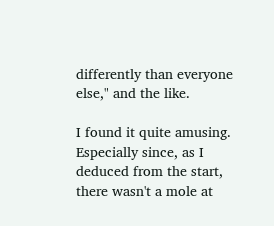differently than everyone else," and the like.

I found it quite amusing. Especially since, as I deduced from the start, there wasn't a mole at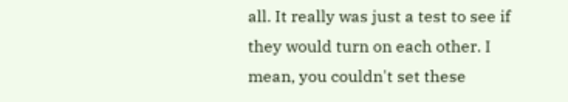all. It really was just a test to see if they would turn on each other. I mean, you couldn't set these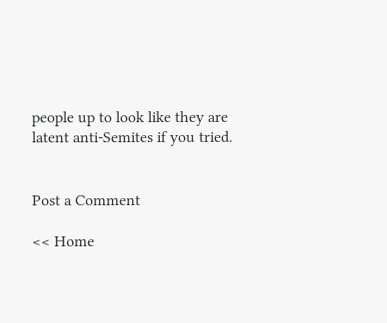people up to look like they are latent anti-Semites if you tried.


Post a Comment

<< Home